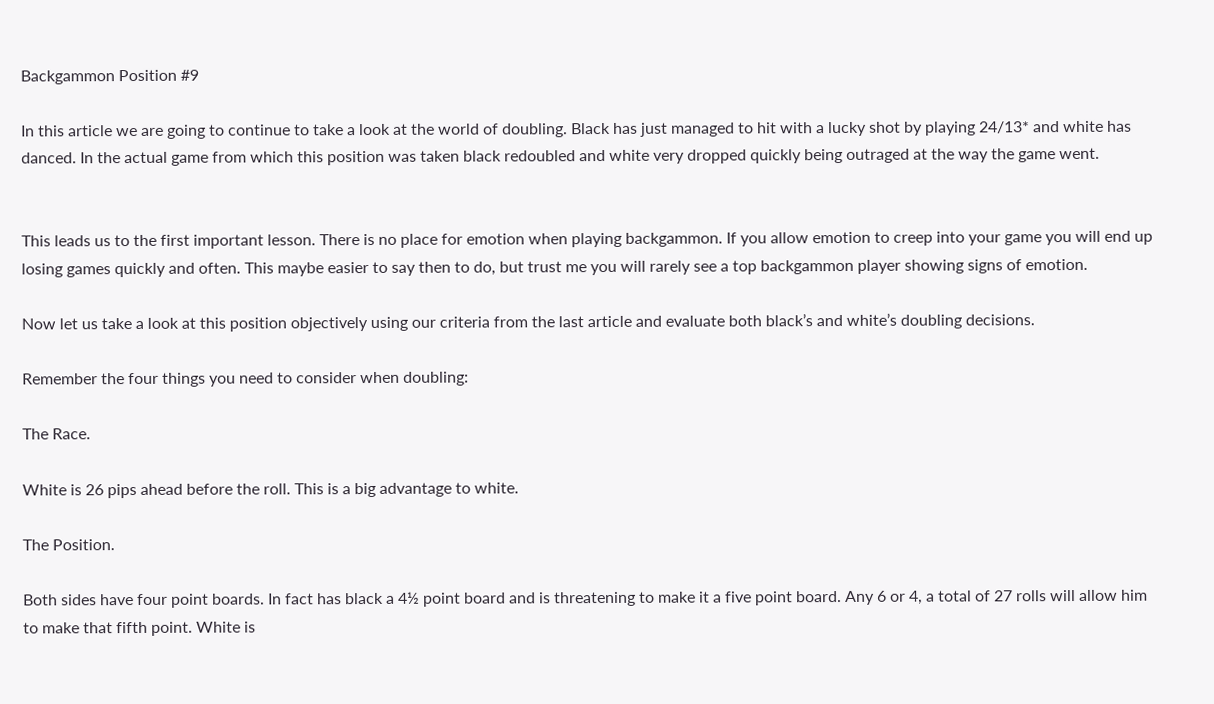Backgammon Position #9

In this article we are going to continue to take a look at the world of doubling. Black has just managed to hit with a lucky shot by playing 24/13* and white has danced. In the actual game from which this position was taken black redoubled and white very dropped quickly being outraged at the way the game went.


This leads us to the first important lesson. There is no place for emotion when playing backgammon. If you allow emotion to creep into your game you will end up losing games quickly and often. This maybe easier to say then to do, but trust me you will rarely see a top backgammon player showing signs of emotion.

Now let us take a look at this position objectively using our criteria from the last article and evaluate both black’s and white’s doubling decisions.

Remember the four things you need to consider when doubling:

The Race.

White is 26 pips ahead before the roll. This is a big advantage to white.

The Position.

Both sides have four point boards. In fact has black a 4½ point board and is threatening to make it a five point board. Any 6 or 4, a total of 27 rolls will allow him to make that fifth point. White is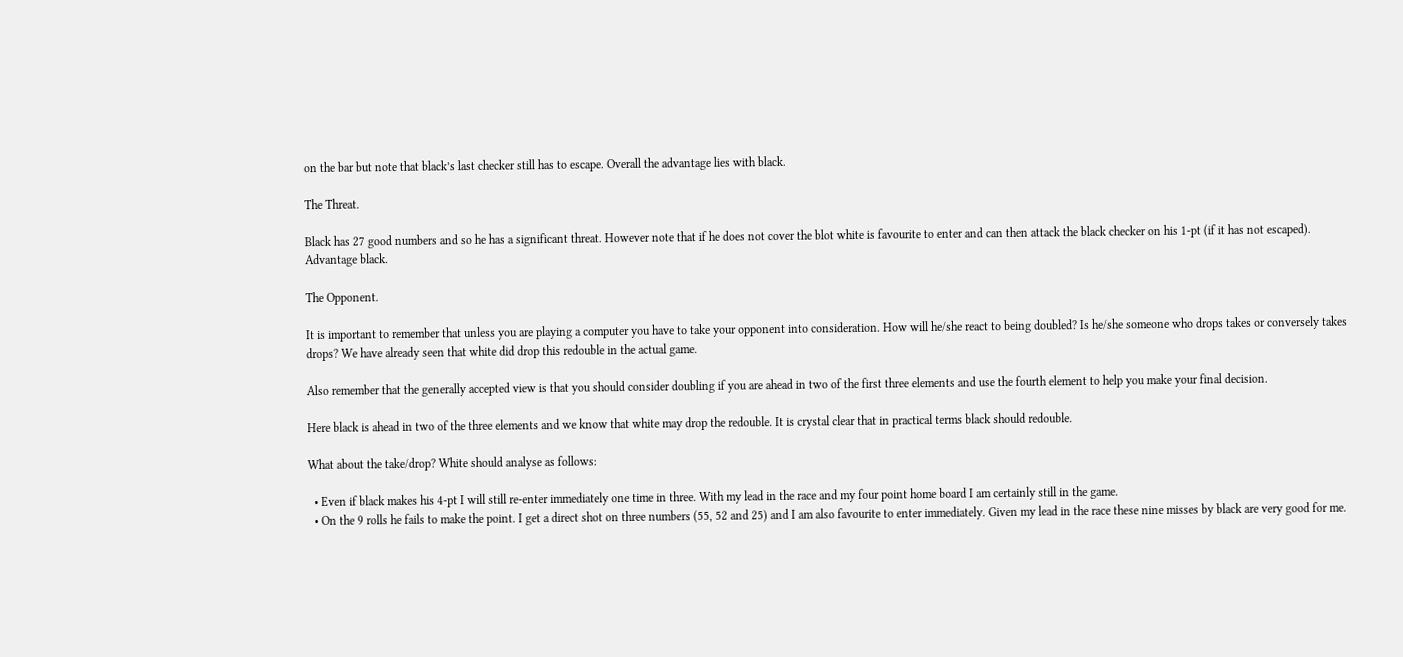on the bar but note that black’s last checker still has to escape. Overall the advantage lies with black.

The Threat.

Black has 27 good numbers and so he has a significant threat. However note that if he does not cover the blot white is favourite to enter and can then attack the black checker on his 1-pt (if it has not escaped). Advantage black.

The Opponent.

It is important to remember that unless you are playing a computer you have to take your opponent into consideration. How will he/she react to being doubled? Is he/she someone who drops takes or conversely takes drops? We have already seen that white did drop this redouble in the actual game.

Also remember that the generally accepted view is that you should consider doubling if you are ahead in two of the first three elements and use the fourth element to help you make your final decision.

Here black is ahead in two of the three elements and we know that white may drop the redouble. It is crystal clear that in practical terms black should redouble.

What about the take/drop? White should analyse as follows:

  • Even if black makes his 4-pt I will still re-enter immediately one time in three. With my lead in the race and my four point home board I am certainly still in the game.
  • On the 9 rolls he fails to make the point. I get a direct shot on three numbers (55, 52 and 25) and I am also favourite to enter immediately. Given my lead in the race these nine misses by black are very good for me.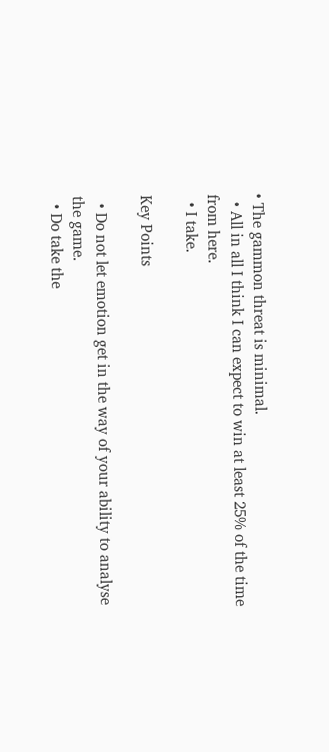• The gammon threat is minimal.
  • All in all I think I can expect to win at least 25% of the time from here.
  • I take.

Key Points

  • Do not let emotion get in the way of your ability to analyse the game.
  • Do take the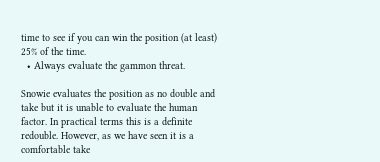time to see if you can win the position (at least) 25% of the time.
  • Always evaluate the gammon threat.

Snowie evaluates the position as no double and take but it is unable to evaluate the human factor. In practical terms this is a definite redouble. However, as we have seen it is a comfortable take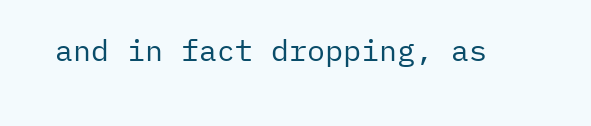and in fact dropping, as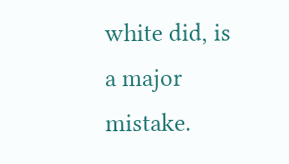white did, is a major mistake.